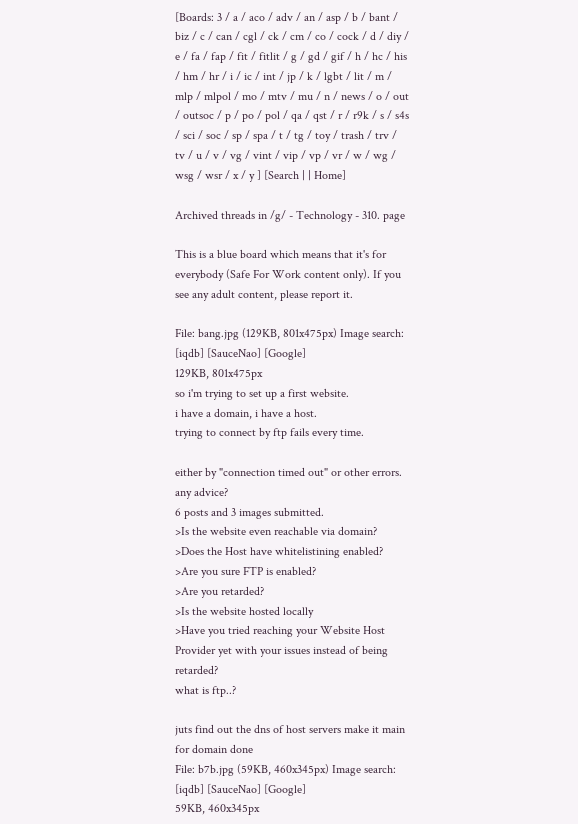[Boards: 3 / a / aco / adv / an / asp / b / bant / biz / c / can / cgl / ck / cm / co / cock / d / diy / e / fa / fap / fit / fitlit / g / gd / gif / h / hc / his / hm / hr / i / ic / int / jp / k / lgbt / lit / m / mlp / mlpol / mo / mtv / mu / n / news / o / out / outsoc / p / po / pol / qa / qst / r / r9k / s / s4s / sci / soc / sp / spa / t / tg / toy / trash / trv / tv / u / v / vg / vint / vip / vp / vr / w / wg / wsg / wsr / x / y ] [Search | | Home]

Archived threads in /g/ - Technology - 310. page

This is a blue board which means that it's for everybody (Safe For Work content only). If you see any adult content, please report it.

File: bang.jpg (129KB, 801x475px) Image search: [iqdb] [SauceNao] [Google]
129KB, 801x475px
so i'm trying to set up a first website.
i have a domain, i have a host.
trying to connect by ftp fails every time.

either by "connection timed out" or other errors.
any advice?
6 posts and 3 images submitted.
>Is the website even reachable via domain?
>Does the Host have whitelistining enabled?
>Are you sure FTP is enabled?
>Are you retarded?
>Is the website hosted locally
>Have you tried reaching your Website Host Provider yet with your issues instead of being retarded?
what is ftp..?

juts find out the dns of host servers make it main for domain done
File: b7b.jpg (59KB, 460x345px) Image search: [iqdb] [SauceNao] [Google]
59KB, 460x345px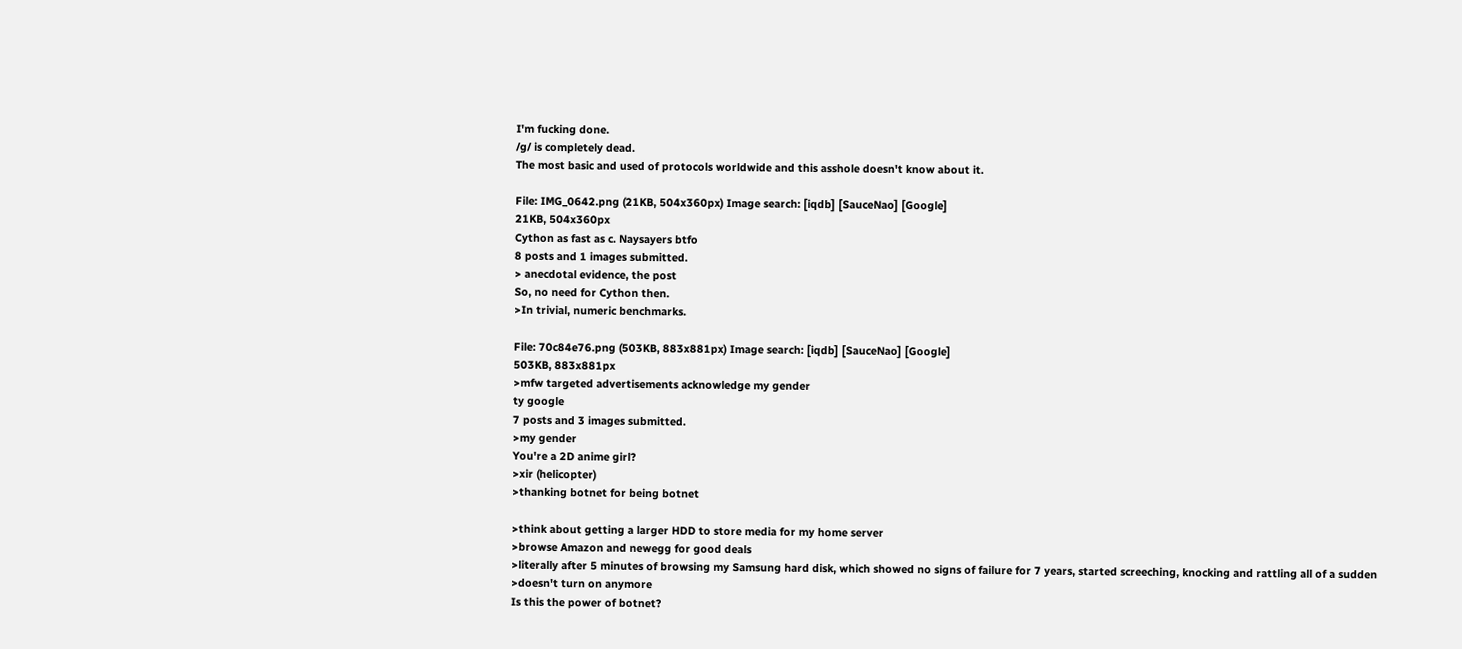I'm fucking done.
/g/ is completely dead.
The most basic and used of protocols worldwide and this asshole doesn't know about it.

File: IMG_0642.png (21KB, 504x360px) Image search: [iqdb] [SauceNao] [Google]
21KB, 504x360px
Cython as fast as c. Naysayers btfo
8 posts and 1 images submitted.
> anecdotal evidence, the post
So, no need for Cython then.
>In trivial, numeric benchmarks.

File: 70c84e76.png (503KB, 883x881px) Image search: [iqdb] [SauceNao] [Google]
503KB, 883x881px
>mfw targeted advertisements acknowledge my gender
ty google
7 posts and 3 images submitted.
>my gender
You're a 2D anime girl?
>xir (helicopter)
>thanking botnet for being botnet

>think about getting a larger HDD to store media for my home server
>browse Amazon and newegg for good deals
>literally after 5 minutes of browsing my Samsung hard disk, which showed no signs of failure for 7 years, started screeching, knocking and rattling all of a sudden
>doesn't turn on anymore
Is this the power of botnet?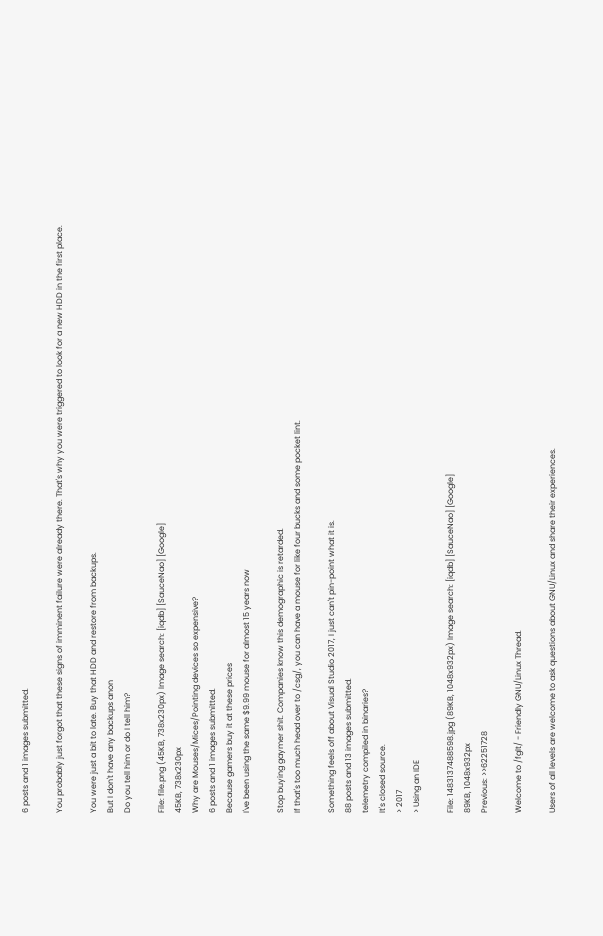6 posts and 1 images submitted.

You probably just forgot that these signs of imminent failure were already there. That's why you were triggered to look for a new HDD in the first place.

You were just a bit to late. Buy that HDD and restore from backups.
But I don't have any backups anon
Do you tell him or do I tell him?

File: file.png (45KB, 738x230px) Image search: [iqdb] [SauceNao] [Google]
45KB, 738x230px
Why are Mouses/Mices/Pointing devices so expensive?
6 posts and 1 images submitted.
Because gamers buy it at these prices
I've been using the same $9.99 mouse for almost 15 years now

Stop buying gaymer shit. Companies know this demographic is retarded.
If that's too much head over to /csg/, you can have a mouse for like four bucks and some pocket lint.

Something feels off about Visual Studio 2017, I just can't pin-point what it is.
88 posts and 13 images submitted.
telemetry compiled in binaries?
It's closed source.
> 2017
> Using an IDE

File: 1483137488598.jpg (89KB, 1048x932px) Image search: [iqdb] [SauceNao] [Google]
89KB, 1048x932px
Previous: >>62251728

Welcome to /fglt/ - Friendly GNU/Linux Thread.

Users of all levels are welcome to ask questions about GNU/Linux and share their experiences.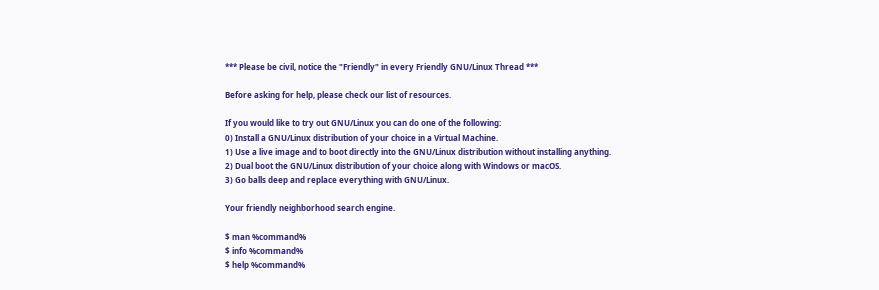*** Please be civil, notice the "Friendly" in every Friendly GNU/Linux Thread ***

Before asking for help, please check our list of resources.

If you would like to try out GNU/Linux you can do one of the following:
0) Install a GNU/Linux distribution of your choice in a Virtual Machine.
1) Use a live image and to boot directly into the GNU/Linux distribution without installing anything.
2) Dual boot the GNU/Linux distribution of your choice along with Windows or macOS.
3) Go balls deep and replace everything with GNU/Linux.

Your friendly neighborhood search engine.

$ man %command%
$ info %command%
$ help %command%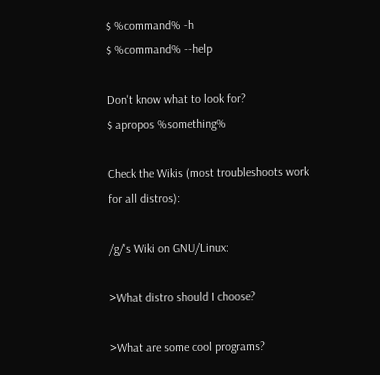$ %command% -h
$ %command% --help

Don't know what to look for?
$ apropos %something%

Check the Wikis (most troubleshoots work for all distros):

/g/'s Wiki on GNU/Linux:

>What distro should I choose?

>What are some cool programs?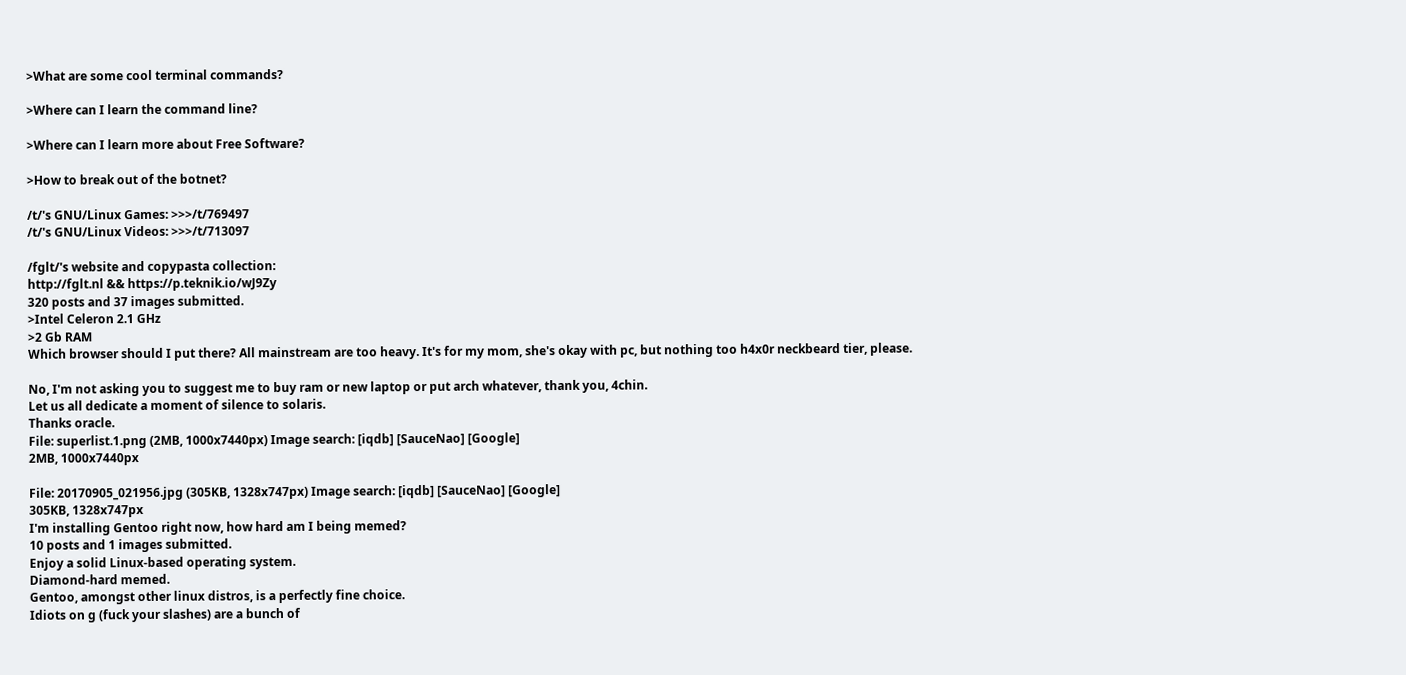>What are some cool terminal commands?

>Where can I learn the command line?

>Where can I learn more about Free Software?

>How to break out of the botnet?

/t/'s GNU/Linux Games: >>>/t/769497
/t/'s GNU/Linux Videos: >>>/t/713097

/fglt/'s website and copypasta collection:
http://fglt.nl && https://p.teknik.io/wJ9Zy
320 posts and 37 images submitted.
>Intel Celeron 2.1 GHz
>2 Gb RAM
Which browser should I put there? All mainstream are too heavy. It's for my mom, she's okay with pc, but nothing too h4x0r neckbeard tier, please.

No, I'm not asking you to suggest me to buy ram or new laptop or put arch whatever, thank you, 4chin.
Let us all dedicate a moment of silence to solaris.
Thanks oracle.
File: superlist.1.png (2MB, 1000x7440px) Image search: [iqdb] [SauceNao] [Google]
2MB, 1000x7440px

File: 20170905_021956.jpg (305KB, 1328x747px) Image search: [iqdb] [SauceNao] [Google]
305KB, 1328x747px
I'm installing Gentoo right now, how hard am I being memed?
10 posts and 1 images submitted.
Enjoy a solid Linux-based operating system.
Diamond-hard memed.
Gentoo, amongst other linux distros, is a perfectly fine choice.
Idiots on g (fuck your slashes) are a bunch of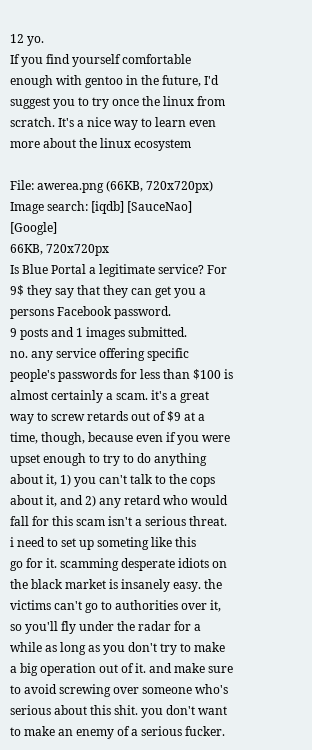12 yo.
If you find yourself comfortable enough with gentoo in the future, I'd suggest you to try once the linux from scratch. It's a nice way to learn even more about the linux ecosystem

File: awerea.png (66KB, 720x720px) Image search: [iqdb] [SauceNao] [Google]
66KB, 720x720px
Is Blue Portal a legitimate service? For 9$ they say that they can get you a persons Facebook password.
9 posts and 1 images submitted.
no. any service offering specific people's passwords for less than $100 is almost certainly a scam. it's a great way to screw retards out of $9 at a time, though, because even if you were upset enough to try to do anything about it, 1) you can't talk to the cops about it, and 2) any retard who would fall for this scam isn't a serious threat.
i need to set up someting like this
go for it. scamming desperate idiots on the black market is insanely easy. the victims can't go to authorities over it, so you'll fly under the radar for a while as long as you don't try to make a big operation out of it. and make sure to avoid screwing over someone who's serious about this shit. you don't want to make an enemy of a serious fucker.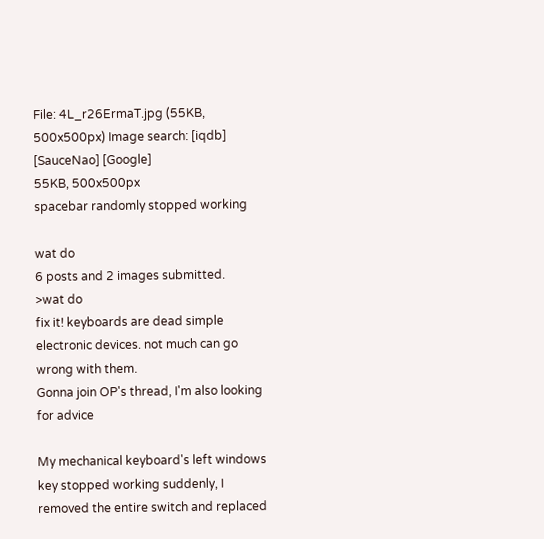File: 4L_r26ErmaT.jpg (55KB, 500x500px) Image search: [iqdb] [SauceNao] [Google]
55KB, 500x500px
spacebar randomly stopped working

wat do
6 posts and 2 images submitted.
>wat do
fix it! keyboards are dead simple electronic devices. not much can go wrong with them.
Gonna join OP's thread, I'm also looking for advice

My mechanical keyboard's left windows key stopped working suddenly, I removed the entire switch and replaced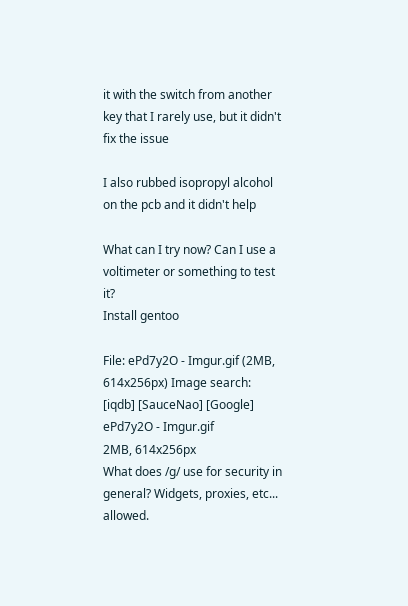it with the switch from another key that I rarely use, but it didn't fix the issue

I also rubbed isopropyl alcohol on the pcb and it didn't help

What can I try now? Can I use a voltimeter or something to test it?
Install gentoo

File: ePd7y2O - Imgur.gif (2MB, 614x256px) Image search: [iqdb] [SauceNao] [Google]
ePd7y2O - Imgur.gif
2MB, 614x256px
What does /g/ use for security in general? Widgets, proxies, etc... allowed.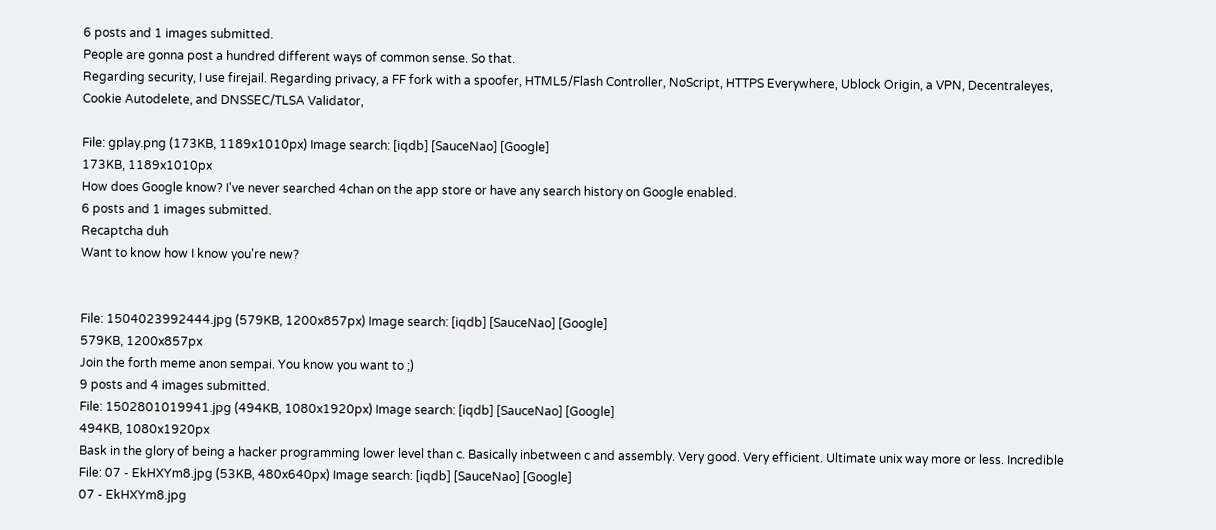6 posts and 1 images submitted.
People are gonna post a hundred different ways of common sense. So that.
Regarding security, I use firejail. Regarding privacy, a FF fork with a spoofer, HTML5/Flash Controller, NoScript, HTTPS Everywhere, Ublock Origin, a VPN, Decentraleyes, Cookie Autodelete, and DNSSEC/TLSA Validator,

File: gplay.png (173KB, 1189x1010px) Image search: [iqdb] [SauceNao] [Google]
173KB, 1189x1010px
How does Google know? I've never searched 4chan on the app store or have any search history on Google enabled.
6 posts and 1 images submitted.
Recaptcha duh
Want to know how I know you're new?


File: 1504023992444.jpg (579KB, 1200x857px) Image search: [iqdb] [SauceNao] [Google]
579KB, 1200x857px
Join the forth meme anon sempai. You know you want to ;)
9 posts and 4 images submitted.
File: 1502801019941.jpg (494KB, 1080x1920px) Image search: [iqdb] [SauceNao] [Google]
494KB, 1080x1920px
Bask in the glory of being a hacker programming lower level than c. Basically inbetween c and assembly. Very good. Very efficient. Ultimate unix way more or less. Incredible
File: 07 - EkHXYm8.jpg (53KB, 480x640px) Image search: [iqdb] [SauceNao] [Google]
07 - EkHXYm8.jpg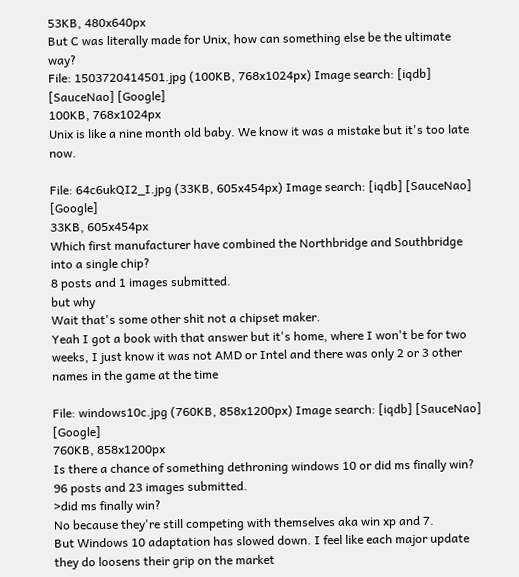53KB, 480x640px
But C was literally made for Unix, how can something else be the ultimate way?
File: 1503720414501.jpg (100KB, 768x1024px) Image search: [iqdb] [SauceNao] [Google]
100KB, 768x1024px
Unix is like a nine month old baby. We know it was a mistake but it's too late now.

File: 64c6ukQI2_I.jpg (33KB, 605x454px) Image search: [iqdb] [SauceNao] [Google]
33KB, 605x454px
Which first manufacturer have combined the Northbridge and Southbridge into a single chip?
8 posts and 1 images submitted.
but why
Wait that's some other shit not a chipset maker.
Yeah I got a book with that answer but it's home, where I won't be for two weeks, I just know it was not AMD or Intel and there was only 2 or 3 other names in the game at the time

File: windows10c.jpg (760KB, 858x1200px) Image search: [iqdb] [SauceNao] [Google]
760KB, 858x1200px
Is there a chance of something dethroning windows 10 or did ms finally win?
96 posts and 23 images submitted.
>did ms finally win?
No because they're still competing with themselves aka win xp and 7.
But Windows 10 adaptation has slowed down. I feel like each major update they do loosens their grip on the market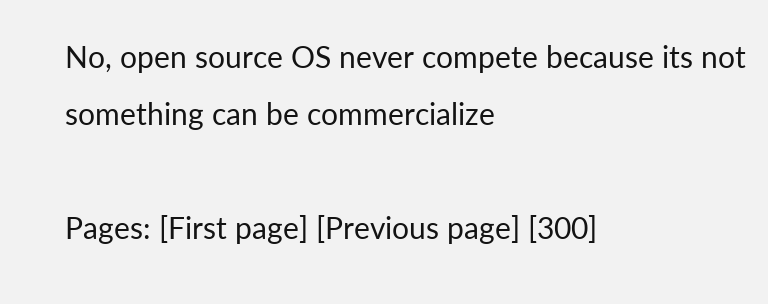No, open source OS never compete because its not something can be commercialize

Pages: [First page] [Previous page] [300]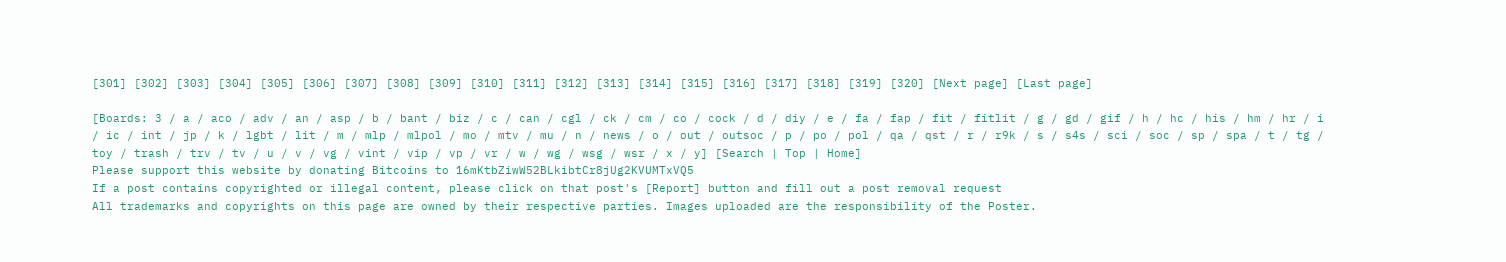[301] [302] [303] [304] [305] [306] [307] [308] [309] [310] [311] [312] [313] [314] [315] [316] [317] [318] [319] [320] [Next page] [Last page]

[Boards: 3 / a / aco / adv / an / asp / b / bant / biz / c / can / cgl / ck / cm / co / cock / d / diy / e / fa / fap / fit / fitlit / g / gd / gif / h / hc / his / hm / hr / i / ic / int / jp / k / lgbt / lit / m / mlp / mlpol / mo / mtv / mu / n / news / o / out / outsoc / p / po / pol / qa / qst / r / r9k / s / s4s / sci / soc / sp / spa / t / tg / toy / trash / trv / tv / u / v / vg / vint / vip / vp / vr / w / wg / wsg / wsr / x / y] [Search | Top | Home]
Please support this website by donating Bitcoins to 16mKtbZiwW52BLkibtCr8jUg2KVUMTxVQ5
If a post contains copyrighted or illegal content, please click on that post's [Report] button and fill out a post removal request
All trademarks and copyrights on this page are owned by their respective parties. Images uploaded are the responsibility of the Poster.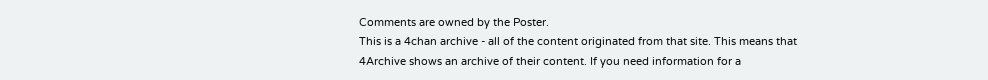Comments are owned by the Poster.
This is a 4chan archive - all of the content originated from that site. This means that 4Archive shows an archive of their content. If you need information for a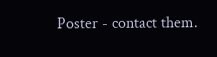Poster - contact them.